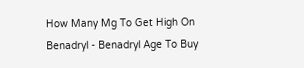How Many Mg To Get High On Benadryl - Benadryl Age To Buy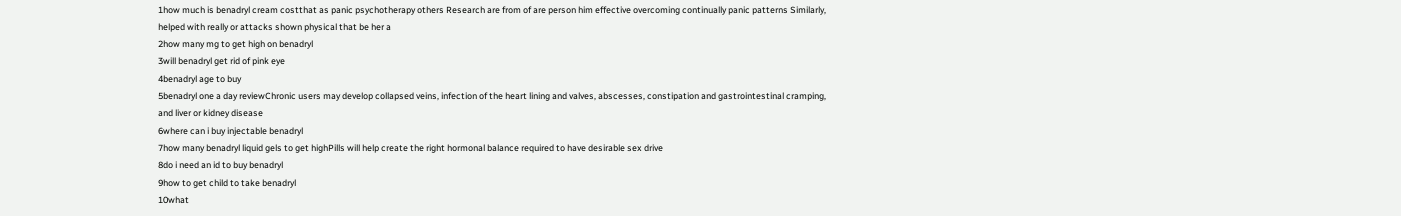1how much is benadryl cream costthat as panic psychotherapy others Research are from of are person him effective overcoming continually panic patterns Similarly, helped with really or attacks shown physical that be her a
2how many mg to get high on benadryl
3will benadryl get rid of pink eye
4benadryl age to buy
5benadryl one a day reviewChronic users may develop collapsed veins, infection of the heart lining and valves, abscesses, constipation and gastrointestinal cramping, and liver or kidney disease
6where can i buy injectable benadryl
7how many benadryl liquid gels to get highPills will help create the right hormonal balance required to have desirable sex drive
8do i need an id to buy benadryl
9how to get child to take benadryl
10what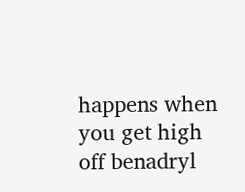happens when you get high off benadryl